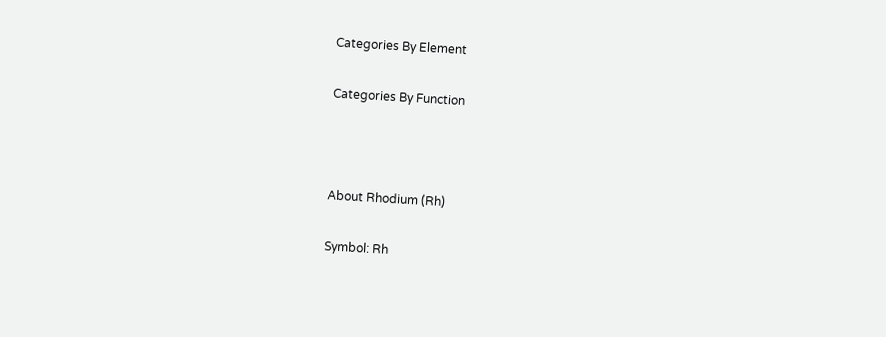Categories By Element

Categories By Function



About Rhodium (Rh)

Symbol: Rh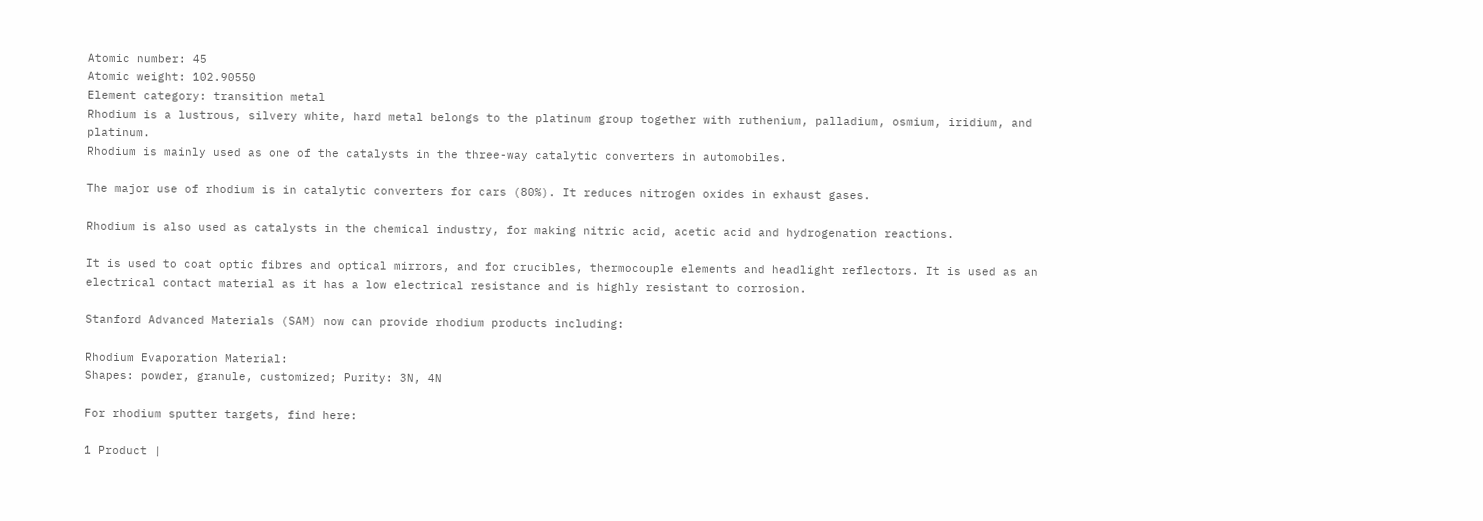Atomic number: 45
Atomic weight: 102.90550
Element category: transition metal
Rhodium is a lustrous, silvery white, hard metal belongs to the platinum group together with ruthenium, palladium, osmium, iridium, and platinum.
Rhodium is mainly used as one of the catalysts in the three-way catalytic converters in automobiles.

The major use of rhodium is in catalytic converters for cars (80%). It reduces nitrogen oxides in exhaust gases.

Rhodium is also used as catalysts in the chemical industry, for making nitric acid, acetic acid and hydrogenation reactions.

It is used to coat optic fibres and optical mirrors, and for crucibles, thermocouple elements and headlight reflectors. It is used as an electrical contact material as it has a low electrical resistance and is highly resistant to corrosion.

Stanford Advanced Materials (SAM) now can provide rhodium products including:

Rhodium Evaporation Material:
Shapes: powder, granule, customized; Purity: 3N, 4N

For rhodium sputter targets, find here:

1 Product |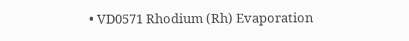• VD0571 Rhodium (Rh) Evaporation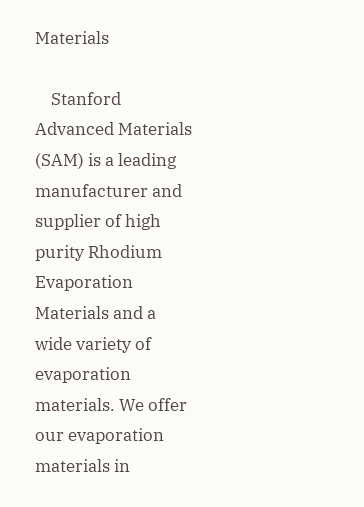Materials

    Stanford Advanced Materials (SAM) is a leading manufacturer and supplier of high purity Rhodium Evaporation Materials and a wide variety of evaporation materials. We offer our evaporation materials in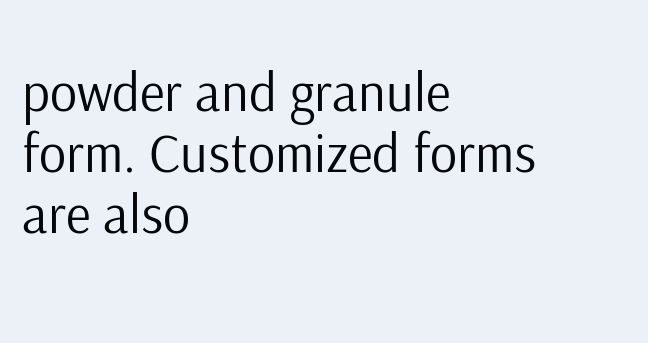powder and granule form. Customized forms are also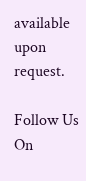available upon request.

Follow Us On